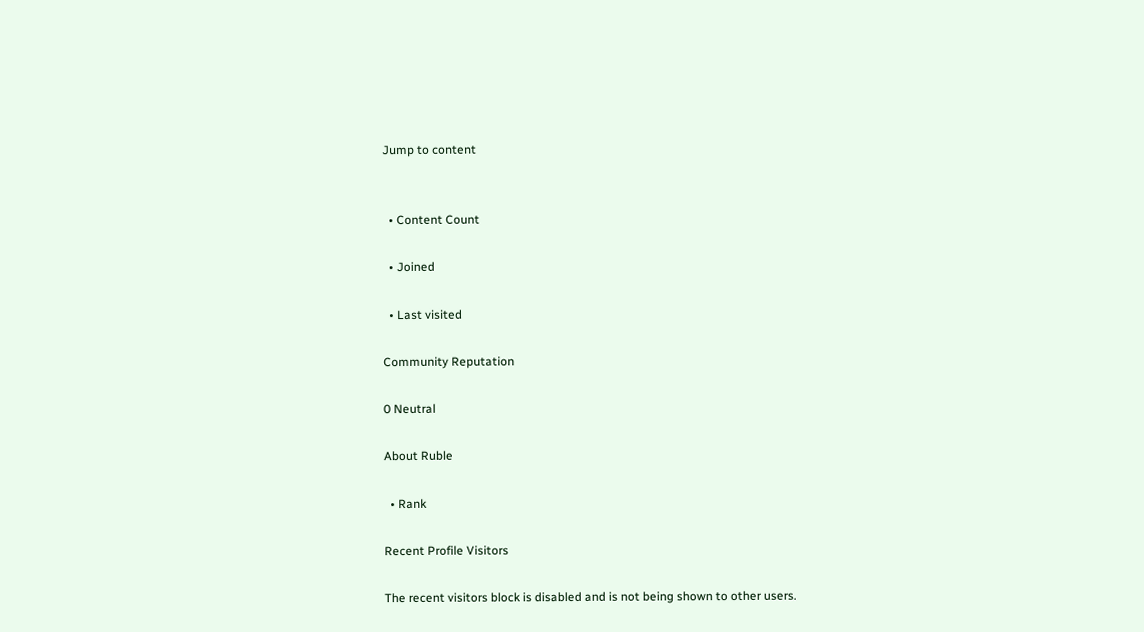Jump to content


  • Content Count

  • Joined

  • Last visited

Community Reputation

0 Neutral

About Ruble

  • Rank

Recent Profile Visitors

The recent visitors block is disabled and is not being shown to other users.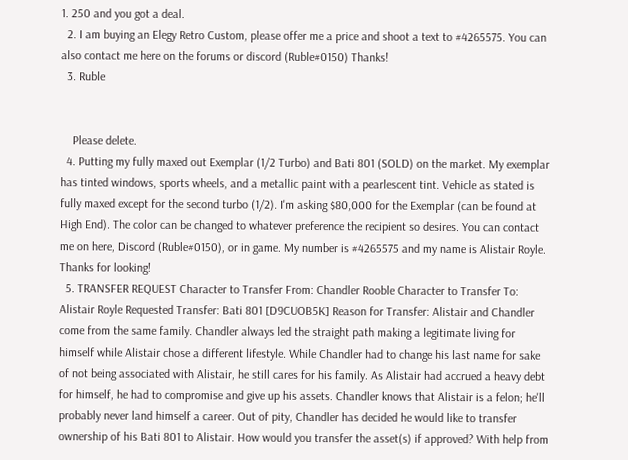1. 250 and you got a deal.
  2. I am buying an Elegy Retro Custom, please offer me a price and shoot a text to #4265575. You can also contact me here on the forums or discord (Ruble#0150) Thanks!
  3. Ruble


    Please delete.
  4. Putting my fully maxed out Exemplar (1/2 Turbo) and Bati 801 (SOLD) on the market. My exemplar has tinted windows, sports wheels, and a metallic paint with a pearlescent tint. Vehicle as stated is fully maxed except for the second turbo (1/2). I'm asking $80,000 for the Exemplar (can be found at High End). The color can be changed to whatever preference the recipient so desires. You can contact me on here, Discord (Ruble#0150), or in game. My number is #4265575 and my name is Alistair Royle. Thanks for looking!
  5. TRANSFER REQUEST Character to Transfer From: Chandler Rooble Character to Transfer To: Alistair Royle Requested Transfer: Bati 801 [D9CUOB5K] Reason for Transfer: Alistair and Chandler come from the same family. Chandler always led the straight path making a legitimate living for himself while Alistair chose a different lifestyle. While Chandler had to change his last name for sake of not being associated with Alistair, he still cares for his family. As Alistair had accrued a heavy debt for himself, he had to compromise and give up his assets. Chandler knows that Alistair is a felon; he'll probably never land himself a career. Out of pity, Chandler has decided he would like to transfer ownership of his Bati 801 to Alistair. How would you transfer the asset(s) if approved? With help from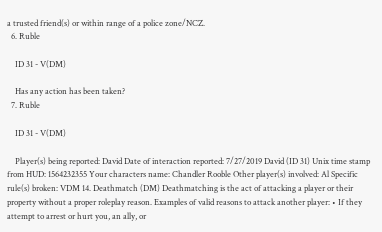a trusted friend(s) or within range of a police zone/NCZ.
  6. Ruble

    ID 31 - V(DM)

    Has any action has been taken?
  7. Ruble

    ID 31 - V(DM)

    Player(s) being reported: David Date of interaction reported: 7/27/2019 David (ID 31) Unix time stamp from HUD: 1564232355 Your characters name: Chandler Rooble Other player(s) involved: Al Specific rule(s) broken: VDM 14. Deathmatch (DM) Deathmatching is the act of attacking a player or their property without a proper roleplay reason. Examples of valid reasons to attack another player: • If they attempt to arrest or hurt you, an ally, or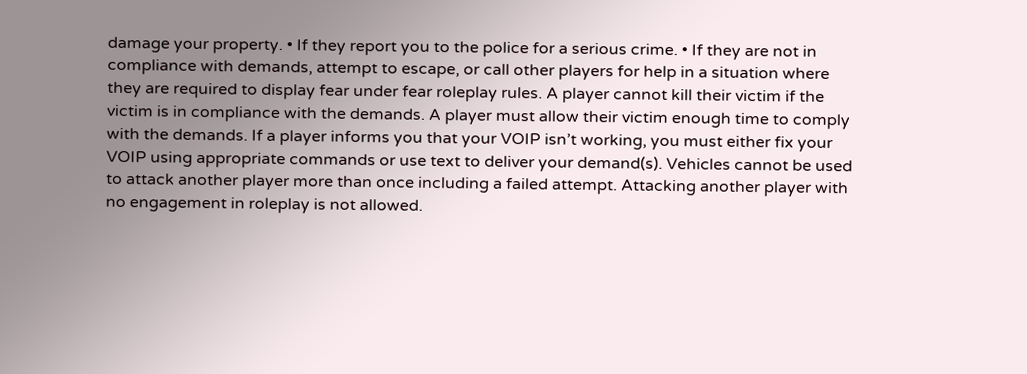damage your property. • If they report you to the police for a serious crime. • If they are not in compliance with demands, attempt to escape, or call other players for help in a situation where they are required to display fear under fear roleplay rules. A player cannot kill their victim if the victim is in compliance with the demands. A player must allow their victim enough time to comply with the demands. If a player informs you that your VOIP isn’t working, you must either fix your VOIP using appropriate commands or use text to deliver your demand(s). Vehicles cannot be used to attack another player more than once including a failed attempt. Attacking another player with no engagement in roleplay is not allowed.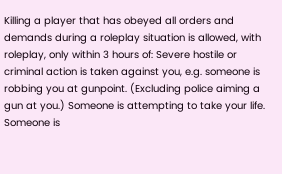Killing a player that has obeyed all orders and demands during a roleplay situation is allowed, with roleplay, only within 3 hours of: Severe hostile or criminal action is taken against you, e.g. someone is robbing you at gunpoint. (Excluding police aiming a gun at you.) Someone is attempting to take your life. Someone is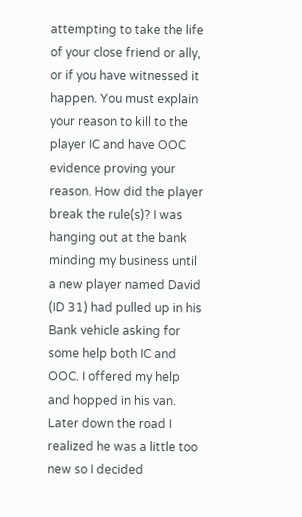attempting to take the life of your close friend or ally, or if you have witnessed it happen. You must explain your reason to kill to the player IC and have OOC evidence proving your reason. How did the player break the rule(s)? I was hanging out at the bank minding my business until a new player named David (ID 31) had pulled up in his Bank vehicle asking for some help both IC and OOC. I offered my help and hopped in his van. Later down the road I realized he was a little too new so I decided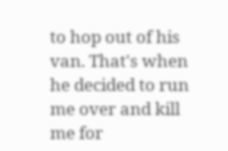to hop out of his van. That's when he decided to run me over and kill me for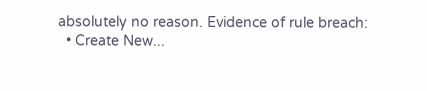absolutely no reason. Evidence of rule breach:
  • Create New...